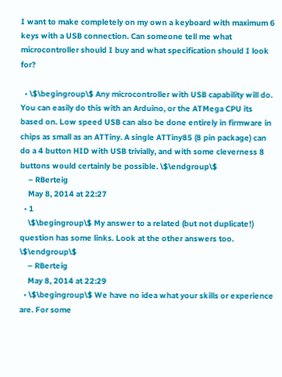I want to make completely on my own a keyboard with maximum 6 keys with a USB connection. Can someone tell me what microcontroller should I buy and what specification should I look for?

  • \$\begingroup\$ Any microcontroller with USB capability will do. You can easily do this with an Arduino, or the ATMega CPU its based on. Low speed USB can also be done entirely in firmware in chips as small as an ATTiny. A single ATTiny85 (8 pin package) can do a 4 button HID with USB trivially, and with some cleverness 8 buttons would certainly be possible. \$\endgroup\$
    – RBerteig
    May 8, 2014 at 22:27
  • 1
    \$\begingroup\$ My answer to a related (but not duplicate!) question has some links. Look at the other answers too. \$\endgroup\$
    – RBerteig
    May 8, 2014 at 22:29
  • \$\begingroup\$ We have no idea what your skills or experience are. For some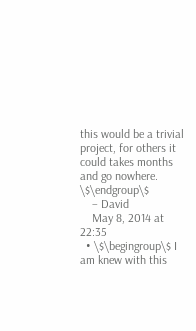this would be a trivial project, for others it could takes months and go nowhere. \$\endgroup\$
    – David
    May 8, 2014 at 22:35
  • \$\begingroup\$ I am knew with this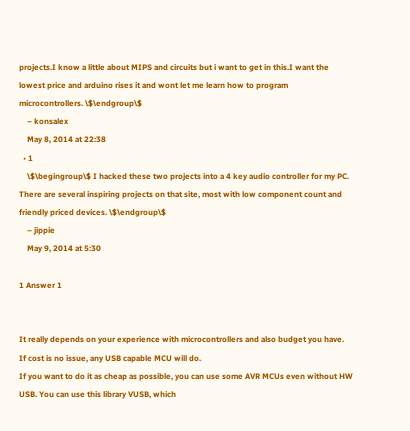projects.I know a little about MIPS and circuits but i want to get in this.I want the lowest price and arduino rises it and wont let me learn how to program microcontrollers. \$\endgroup\$
    – konsalex
    May 8, 2014 at 22:38
  • 1
    \$\begingroup\$ I hacked these two projects into a 4 key audio controller for my PC. There are several inspiring projects on that site, most with low component count and friendly priced devices. \$\endgroup\$
    – jippie
    May 9, 2014 at 5:30

1 Answer 1


It really depends on your experience with microcontrollers and also budget you have.
If cost is no issue, any USB capable MCU will do.
If you want to do it as cheap as possible, you can use some AVR MCUs even without HW USB. You can use this library VUSB, which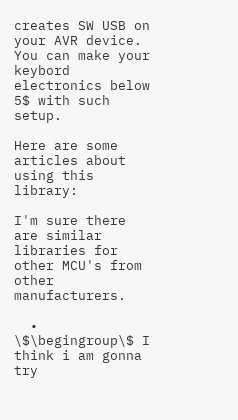creates SW USB on your AVR device.
You can make your keybord electronics below 5$ with such setup.

Here are some articles about using this library:

I'm sure there are similar libraries for other MCU's from other manufacturers.

  • \$\begingroup\$ I think i am gonna try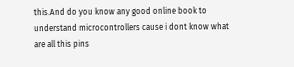this.And do you know any good online book to understand microcontrollers cause i dont know what are all this pins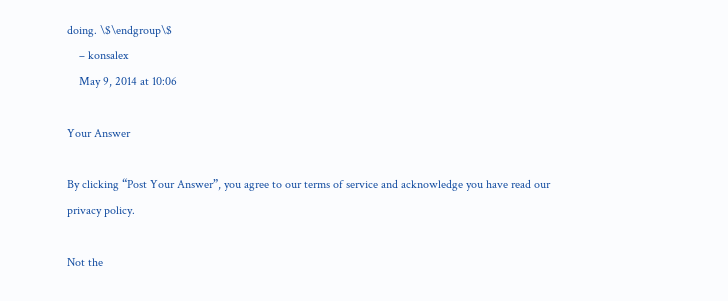doing. \$\endgroup\$
    – konsalex
    May 9, 2014 at 10:06

Your Answer

By clicking “Post Your Answer”, you agree to our terms of service and acknowledge you have read our privacy policy.

Not the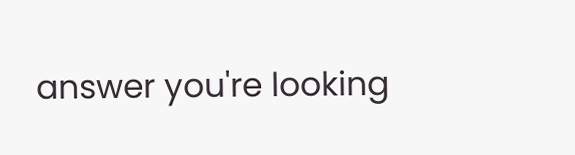answer you're looking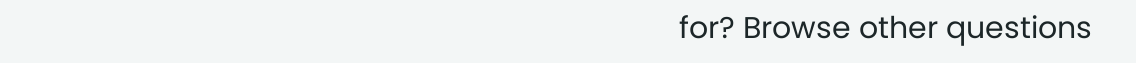for? Browse other questions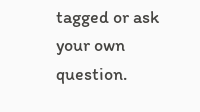tagged or ask your own question.